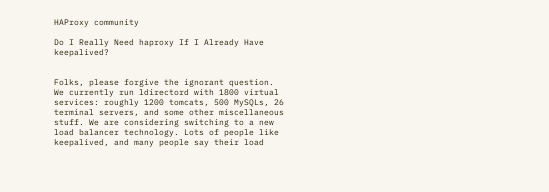HAProxy community

Do I Really Need haproxy If I Already Have keepalived?


Folks, please forgive the ignorant question. We currently run ldirectord with 1800 virtual services: roughly 1200 tomcats, 500 MySQLs, 26 terminal servers, and some other miscellaneous stuff. We are considering switching to a new load balancer technology. Lots of people like keepalived, and many people say their load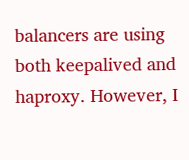balancers are using both keepalived and haproxy. However, I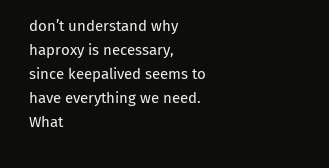don’t understand why haproxy is necessary, since keepalived seems to have everything we need. What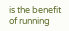is the benefit of running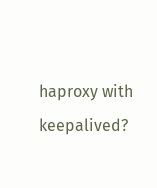haproxy with keepalived?